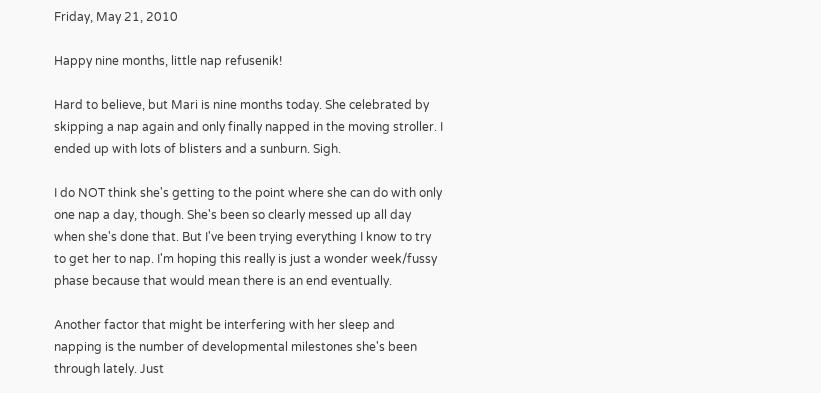Friday, May 21, 2010

Happy nine months, little nap refusenik!

Hard to believe, but Mari is nine months today. She celebrated by skipping a nap again and only finally napped in the moving stroller. I ended up with lots of blisters and a sunburn. Sigh.

I do NOT think she's getting to the point where she can do with only one nap a day, though. She's been so clearly messed up all day when she's done that. But I've been trying everything I know to try to get her to nap. I'm hoping this really is just a wonder week/fussy phase because that would mean there is an end eventually.

Another factor that might be interfering with her sleep and napping is the number of developmental milestones she's been through lately. Just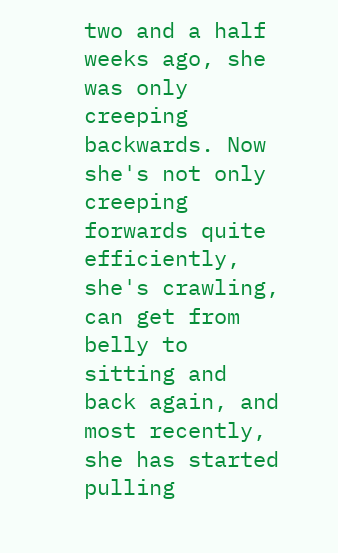two and a half weeks ago, she was only creeping backwards. Now she's not only creeping forwards quite efficiently, she's crawling, can get from belly to sitting and back again, and most recently, she has started pulling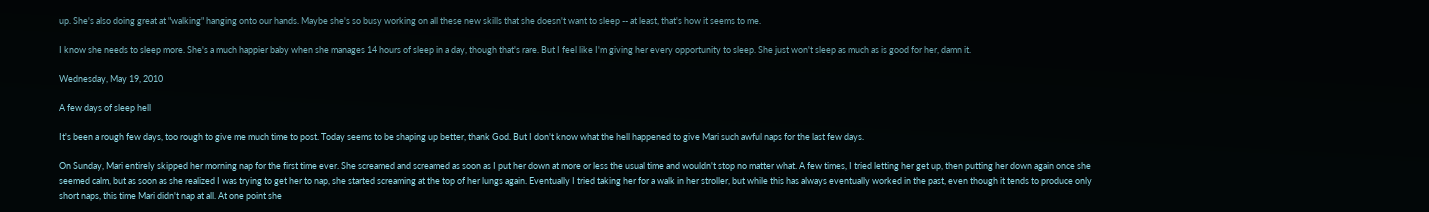up. She's also doing great at "walking" hanging onto our hands. Maybe she's so busy working on all these new skills that she doesn't want to sleep -- at least, that's how it seems to me.

I know she needs to sleep more. She's a much happier baby when she manages 14 hours of sleep in a day, though that's rare. But I feel like I'm giving her every opportunity to sleep. She just won't sleep as much as is good for her, damn it.

Wednesday, May 19, 2010

A few days of sleep hell

It's been a rough few days, too rough to give me much time to post. Today seems to be shaping up better, thank God. But I don't know what the hell happened to give Mari such awful naps for the last few days.

On Sunday, Mari entirely skipped her morning nap for the first time ever. She screamed and screamed as soon as I put her down at more or less the usual time and wouldn't stop no matter what. A few times, I tried letting her get up, then putting her down again once she seemed calm, but as soon as she realized I was trying to get her to nap, she started screaming at the top of her lungs again. Eventually I tried taking her for a walk in her stroller, but while this has always eventually worked in the past, even though it tends to produce only short naps, this time Mari didn't nap at all. At one point she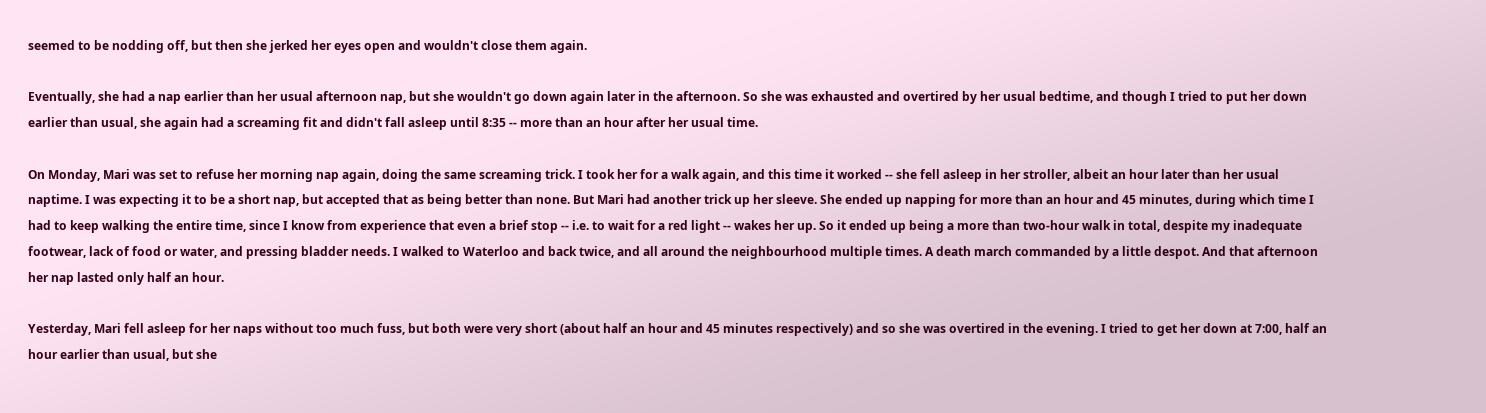seemed to be nodding off, but then she jerked her eyes open and wouldn't close them again.

Eventually, she had a nap earlier than her usual afternoon nap, but she wouldn't go down again later in the afternoon. So she was exhausted and overtired by her usual bedtime, and though I tried to put her down earlier than usual, she again had a screaming fit and didn't fall asleep until 8:35 -- more than an hour after her usual time.

On Monday, Mari was set to refuse her morning nap again, doing the same screaming trick. I took her for a walk again, and this time it worked -- she fell asleep in her stroller, albeit an hour later than her usual naptime. I was expecting it to be a short nap, but accepted that as being better than none. But Mari had another trick up her sleeve. She ended up napping for more than an hour and 45 minutes, during which time I had to keep walking the entire time, since I know from experience that even a brief stop -- i.e. to wait for a red light -- wakes her up. So it ended up being a more than two-hour walk in total, despite my inadequate footwear, lack of food or water, and pressing bladder needs. I walked to Waterloo and back twice, and all around the neighbourhood multiple times. A death march commanded by a little despot. And that afternoon her nap lasted only half an hour.

Yesterday, Mari fell asleep for her naps without too much fuss, but both were very short (about half an hour and 45 minutes respectively) and so she was overtired in the evening. I tried to get her down at 7:00, half an hour earlier than usual, but she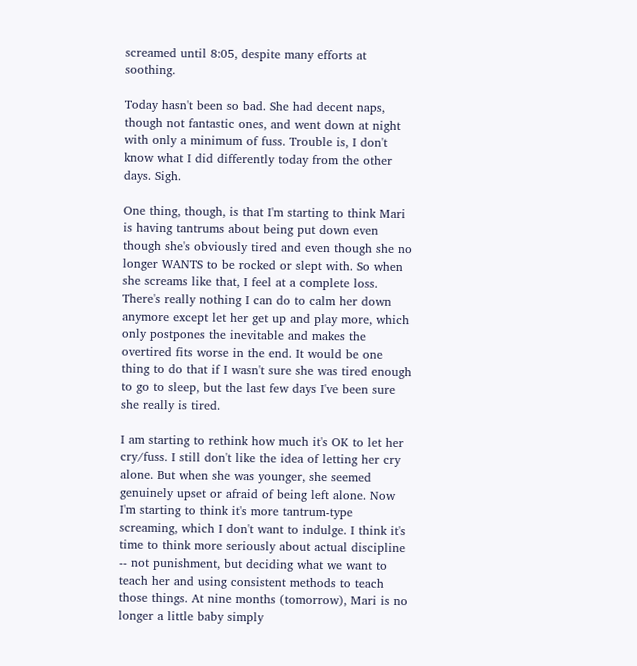screamed until 8:05, despite many efforts at soothing.

Today hasn't been so bad. She had decent naps, though not fantastic ones, and went down at night with only a minimum of fuss. Trouble is, I don't know what I did differently today from the other days. Sigh.

One thing, though, is that I'm starting to think Mari is having tantrums about being put down even though she's obviously tired and even though she no longer WANTS to be rocked or slept with. So when she screams like that, I feel at a complete loss. There's really nothing I can do to calm her down anymore except let her get up and play more, which only postpones the inevitable and makes the overtired fits worse in the end. It would be one thing to do that if I wasn't sure she was tired enough to go to sleep, but the last few days I've been sure she really is tired.

I am starting to rethink how much it's OK to let her cry/fuss. I still don't like the idea of letting her cry alone. But when she was younger, she seemed genuinely upset or afraid of being left alone. Now I'm starting to think it's more tantrum-type screaming, which I don't want to indulge. I think it's time to think more seriously about actual discipline -- not punishment, but deciding what we want to teach her and using consistent methods to teach those things. At nine months (tomorrow), Mari is no longer a little baby simply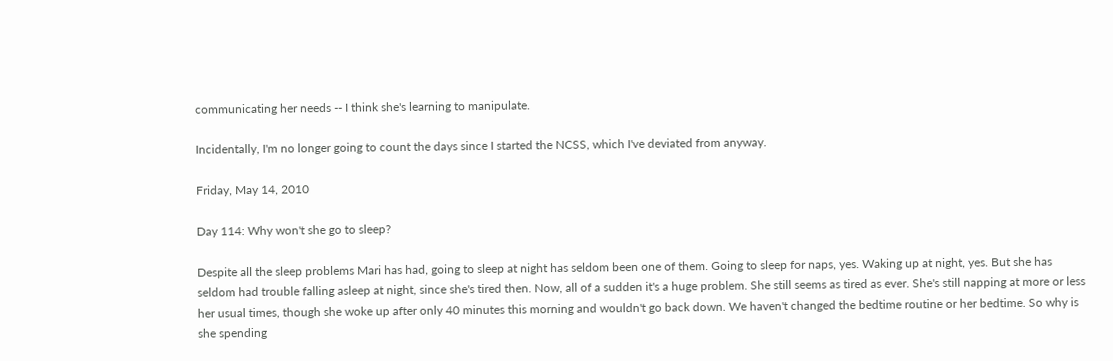communicating her needs -- I think she's learning to manipulate.

Incidentally, I'm no longer going to count the days since I started the NCSS, which I've deviated from anyway.

Friday, May 14, 2010

Day 114: Why won't she go to sleep?

Despite all the sleep problems Mari has had, going to sleep at night has seldom been one of them. Going to sleep for naps, yes. Waking up at night, yes. But she has seldom had trouble falling asleep at night, since she's tired then. Now, all of a sudden it's a huge problem. She still seems as tired as ever. She's still napping at more or less her usual times, though she woke up after only 40 minutes this morning and wouldn't go back down. We haven't changed the bedtime routine or her bedtime. So why is she spending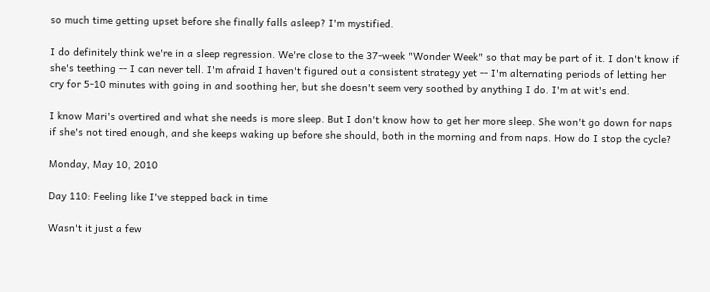so much time getting upset before she finally falls asleep? I'm mystified.

I do definitely think we're in a sleep regression. We're close to the 37-week "Wonder Week" so that may be part of it. I don't know if she's teething -- I can never tell. I'm afraid I haven't figured out a consistent strategy yet -- I'm alternating periods of letting her cry for 5-10 minutes with going in and soothing her, but she doesn't seem very soothed by anything I do. I'm at wit's end.

I know Mari's overtired and what she needs is more sleep. But I don't know how to get her more sleep. She won't go down for naps if she's not tired enough, and she keeps waking up before she should, both in the morning and from naps. How do I stop the cycle?

Monday, May 10, 2010

Day 110: Feeling like I've stepped back in time

Wasn't it just a few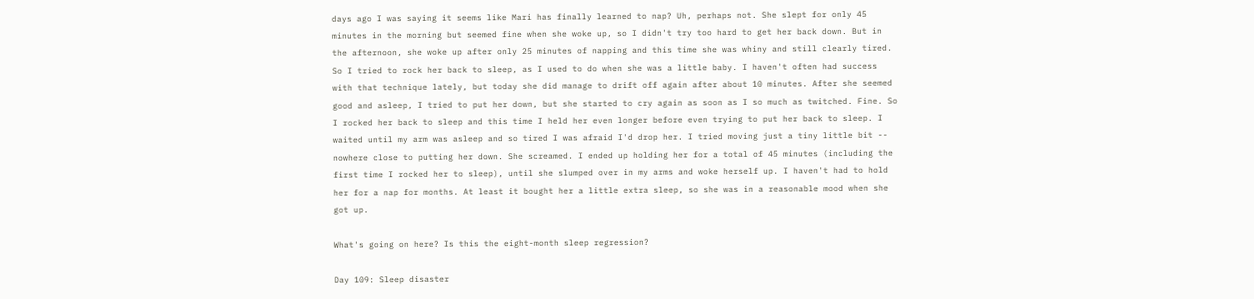days ago I was saying it seems like Mari has finally learned to nap? Uh, perhaps not. She slept for only 45 minutes in the morning but seemed fine when she woke up, so I didn't try too hard to get her back down. But in the afternoon, she woke up after only 25 minutes of napping and this time she was whiny and still clearly tired. So I tried to rock her back to sleep, as I used to do when she was a little baby. I haven't often had success with that technique lately, but today she did manage to drift off again after about 10 minutes. After she seemed good and asleep, I tried to put her down, but she started to cry again as soon as I so much as twitched. Fine. So I rocked her back to sleep and this time I held her even longer before even trying to put her back to sleep. I waited until my arm was asleep and so tired I was afraid I'd drop her. I tried moving just a tiny little bit -- nowhere close to putting her down. She screamed. I ended up holding her for a total of 45 minutes (including the first time I rocked her to sleep), until she slumped over in my arms and woke herself up. I haven't had to hold her for a nap for months. At least it bought her a little extra sleep, so she was in a reasonable mood when she got up.

What's going on here? Is this the eight-month sleep regression?

Day 109: Sleep disaster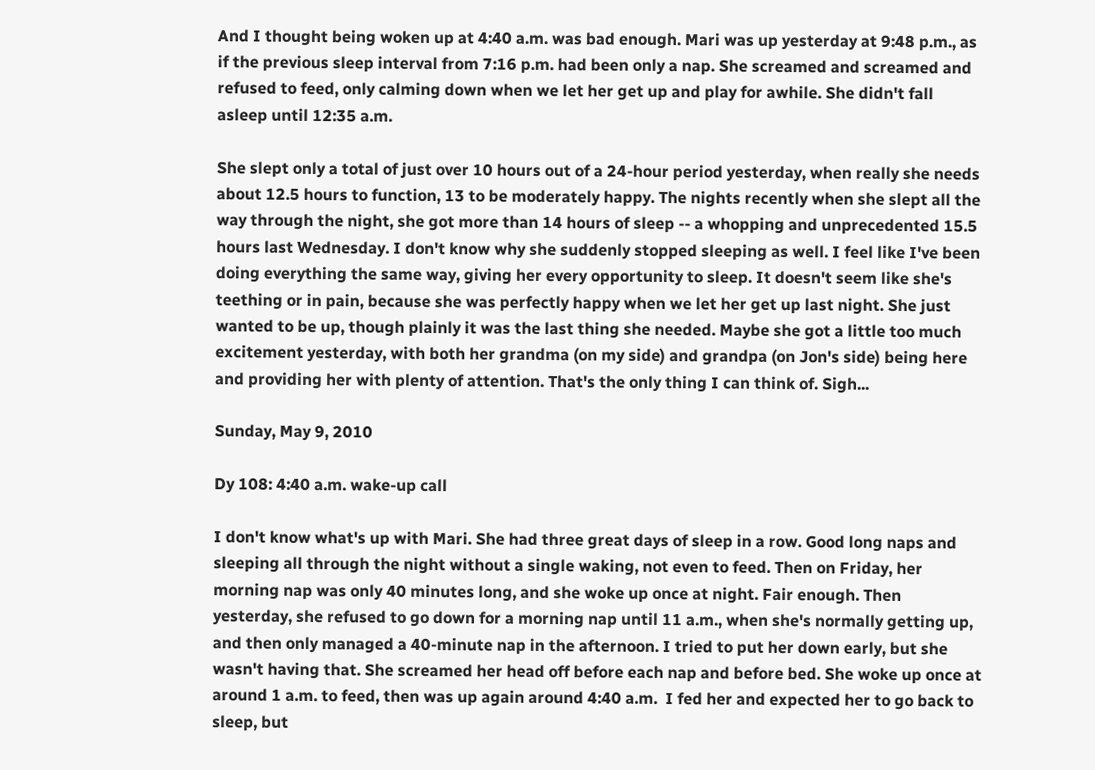And I thought being woken up at 4:40 a.m. was bad enough. Mari was up yesterday at 9:48 p.m., as if the previous sleep interval from 7:16 p.m. had been only a nap. She screamed and screamed and refused to feed, only calming down when we let her get up and play for awhile. She didn't fall asleep until 12:35 a.m.

She slept only a total of just over 10 hours out of a 24-hour period yesterday, when really she needs about 12.5 hours to function, 13 to be moderately happy. The nights recently when she slept all the way through the night, she got more than 14 hours of sleep -- a whopping and unprecedented 15.5 hours last Wednesday. I don't know why she suddenly stopped sleeping as well. I feel like I've been doing everything the same way, giving her every opportunity to sleep. It doesn't seem like she's teething or in pain, because she was perfectly happy when we let her get up last night. She just wanted to be up, though plainly it was the last thing she needed. Maybe she got a little too much excitement yesterday, with both her grandma (on my side) and grandpa (on Jon's side) being here and providing her with plenty of attention. That's the only thing I can think of. Sigh...

Sunday, May 9, 2010

Dy 108: 4:40 a.m. wake-up call

I don't know what's up with Mari. She had three great days of sleep in a row. Good long naps and sleeping all through the night without a single waking, not even to feed. Then on Friday, her morning nap was only 40 minutes long, and she woke up once at night. Fair enough. Then yesterday, she refused to go down for a morning nap until 11 a.m., when she's normally getting up, and then only managed a 40-minute nap in the afternoon. I tried to put her down early, but she wasn't having that. She screamed her head off before each nap and before bed. She woke up once at around 1 a.m. to feed, then was up again around 4:40 a.m.  I fed her and expected her to go back to sleep, but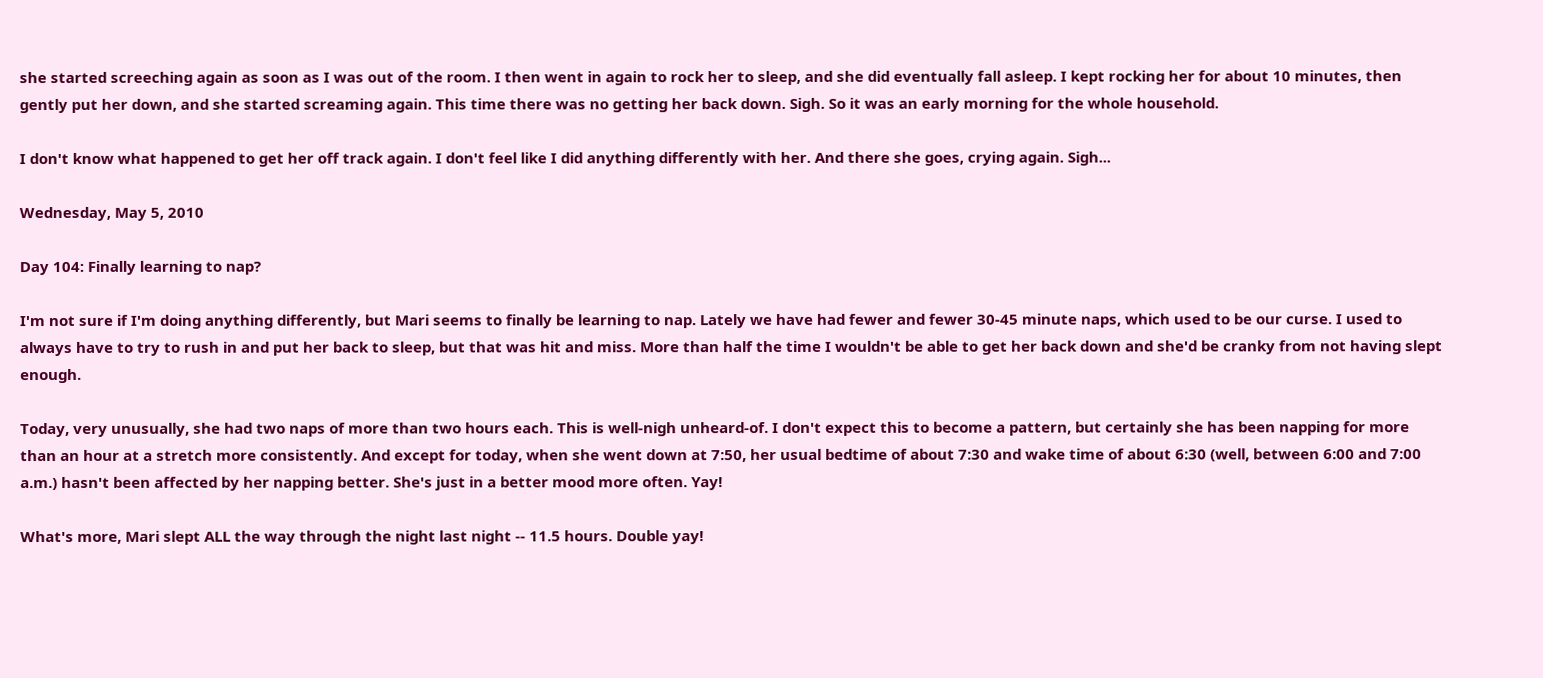she started screeching again as soon as I was out of the room. I then went in again to rock her to sleep, and she did eventually fall asleep. I kept rocking her for about 10 minutes, then gently put her down, and she started screaming again. This time there was no getting her back down. Sigh. So it was an early morning for the whole household.

I don't know what happened to get her off track again. I don't feel like I did anything differently with her. And there she goes, crying again. Sigh...

Wednesday, May 5, 2010

Day 104: Finally learning to nap?

I'm not sure if I'm doing anything differently, but Mari seems to finally be learning to nap. Lately we have had fewer and fewer 30-45 minute naps, which used to be our curse. I used to always have to try to rush in and put her back to sleep, but that was hit and miss. More than half the time I wouldn't be able to get her back down and she'd be cranky from not having slept enough.

Today, very unusually, she had two naps of more than two hours each. This is well-nigh unheard-of. I don't expect this to become a pattern, but certainly she has been napping for more than an hour at a stretch more consistently. And except for today, when she went down at 7:50, her usual bedtime of about 7:30 and wake time of about 6:30 (well, between 6:00 and 7:00 a.m.) hasn't been affected by her napping better. She's just in a better mood more often. Yay!

What's more, Mari slept ALL the way through the night last night -- 11.5 hours. Double yay!